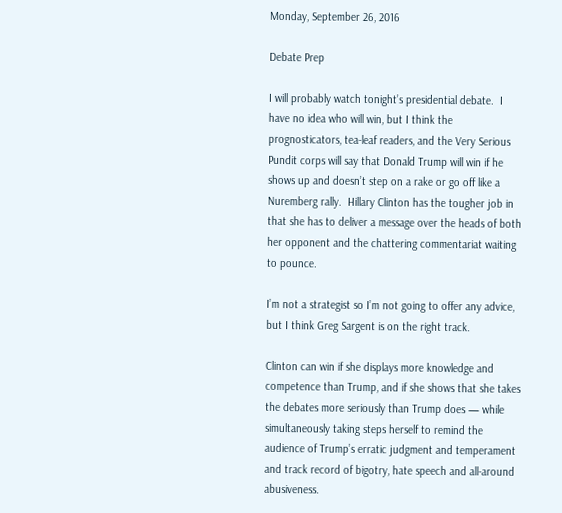Monday, September 26, 2016

Debate Prep

I will probably watch tonight’s presidential debate.  I have no idea who will win, but I think the prognosticators, tea-leaf readers, and the Very Serious Pundit corps will say that Donald Trump will win if he shows up and doesn’t step on a rake or go off like a Nuremberg rally.  Hillary Clinton has the tougher job in that she has to deliver a message over the heads of both her opponent and the chattering commentariat waiting to pounce.

I’m not a strategist so I’m not going to offer any advice, but I think Greg Sargent is on the right track.

Clinton can win if she displays more knowledge and competence than Trump, and if she shows that she takes the debates more seriously than Trump does — while simultaneously taking steps herself to remind the audience of Trump’s erratic judgment and temperament and track record of bigotry, hate speech and all-around abusiveness.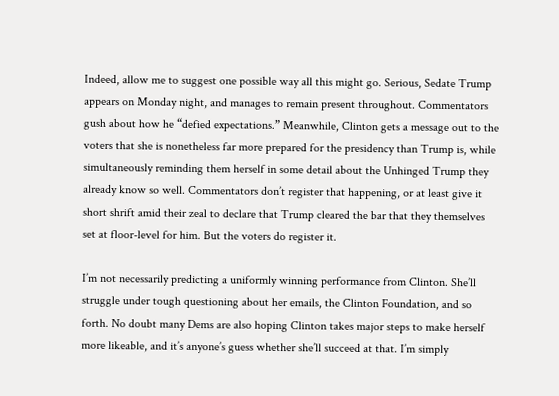Indeed, allow me to suggest one possible way all this might go. Serious, Sedate Trump appears on Monday night, and manages to remain present throughout. Commentators gush about how he “defied expectations.” Meanwhile, Clinton gets a message out to the voters that she is nonetheless far more prepared for the presidency than Trump is, while simultaneously reminding them herself in some detail about the Unhinged Trump they already know so well. Commentators don’t register that happening, or at least give it short shrift amid their zeal to declare that Trump cleared the bar that they themselves set at floor-level for him. But the voters do register it.

I’m not necessarily predicting a uniformly winning performance from Clinton. She’ll struggle under tough questioning about her emails, the Clinton Foundation, and so forth. No doubt many Dems are also hoping Clinton takes major steps to make herself more likeable, and it’s anyone’s guess whether she’ll succeed at that. I’m simply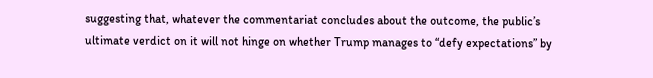suggesting that, whatever the commentariat concludes about the outcome, the public’s ultimate verdict on it will not hinge on whether Trump manages to “defy expectations” by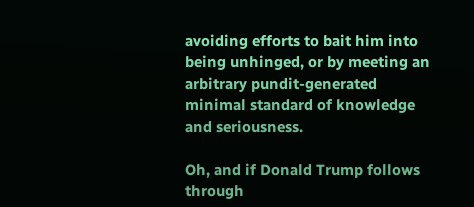avoiding efforts to bait him into being unhinged, or by meeting an arbitrary pundit-generated minimal standard of knowledge and seriousness.

Oh, and if Donald Trump follows through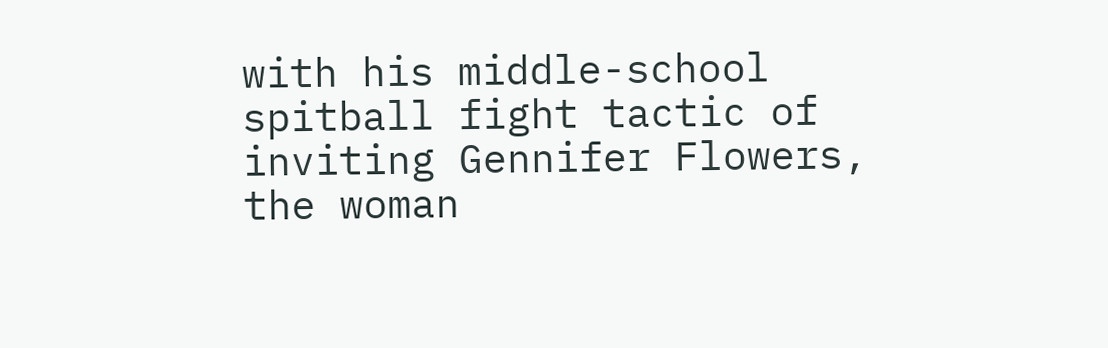with his middle-school spitball fight tactic of inviting Gennifer Flowers, the woman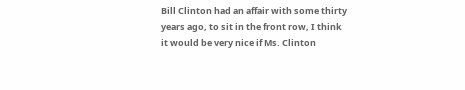Bill Clinton had an affair with some thirty years ago, to sit in the front row, I think it would be very nice if Ms. Clinton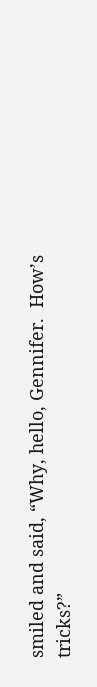smiled and said, “Why, hello, Gennifer.  How’s tricks?”